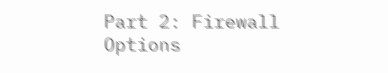Part 2: Firewall Options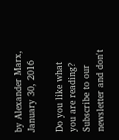by Alexander Marx, January 30, 2016

Do you like what you are reading? Subscribe to our newsletter and don't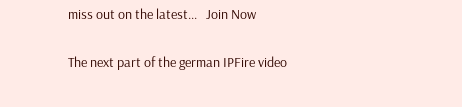miss out on the latest...   Join Now

The next part of the german IPFire video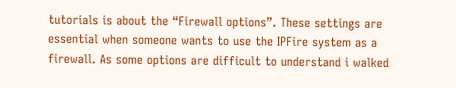tutorials is about the “Firewall options”. These settings are essential when someone wants to use the IPFire system as a firewall. As some options are difficult to understand i walked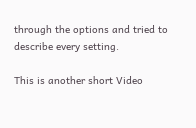through the options and tried to describe every setting.

This is another short Video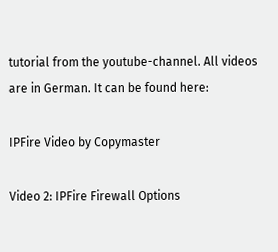tutorial from the youtube-channel. All videos are in German. It can be found here:

IPFire Video by Copymaster

Video 2: IPFire Firewall Options